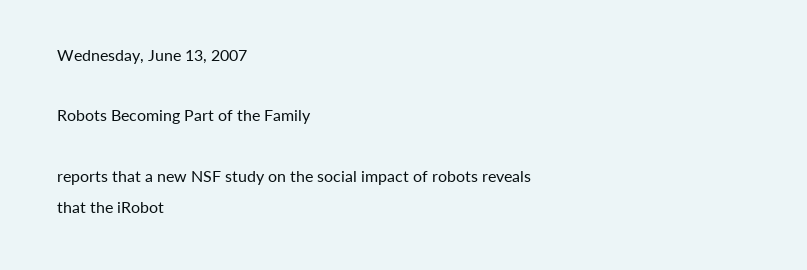Wednesday, June 13, 2007

Robots Becoming Part of the Family

reports that a new NSF study on the social impact of robots reveals
that the iRobot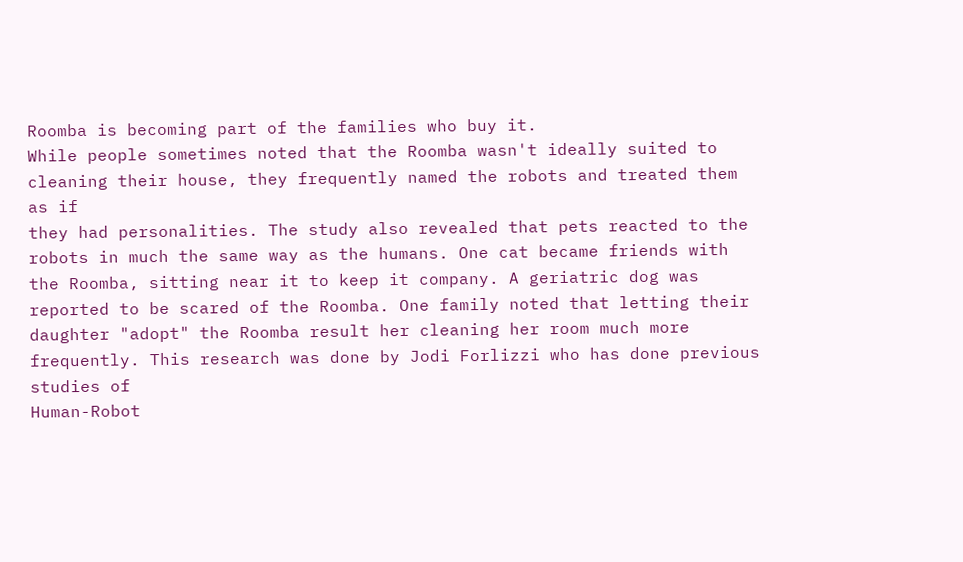Roomba is becoming part of the families who buy it.
While people sometimes noted that the Roomba wasn't ideally suited to
cleaning their house, they frequently named the robots and treated them
as if
they had personalities. The study also revealed that pets reacted to the
robots in much the same way as the humans. One cat became friends with
the Roomba, sitting near it to keep it company. A geriatric dog was
reported to be scared of the Roomba. One family noted that letting their
daughter "adopt" the Roomba result her cleaning her room much more
frequently. This research was done by Jodi Forlizzi who has done previous studies of
Human-Robot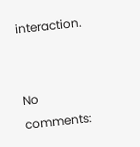interaction.


No comments: